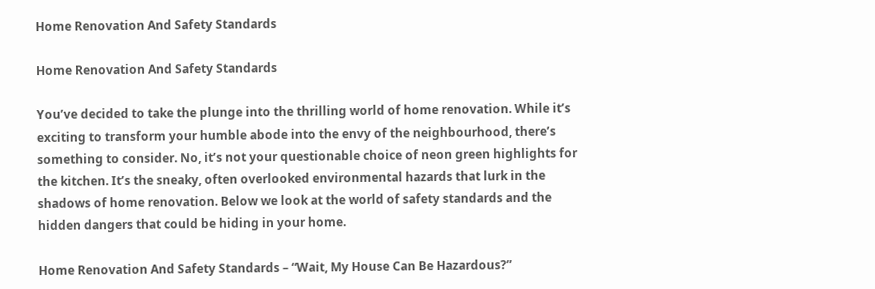Home Renovation And Safety Standards

Home Renovation And Safety Standards

You’ve decided to take the plunge into the thrilling world of home renovation. While it’s exciting to transform your humble abode into the envy of the neighbourhood, there’s something to consider. No, it’s not your questionable choice of neon green highlights for the kitchen. It’s the sneaky, often overlooked environmental hazards that lurk in the shadows of home renovation. Below we look at the world of safety standards and the hidden dangers that could be hiding in your home.

Home Renovation And Safety Standards – “Wait, My House Can Be Hazardous?”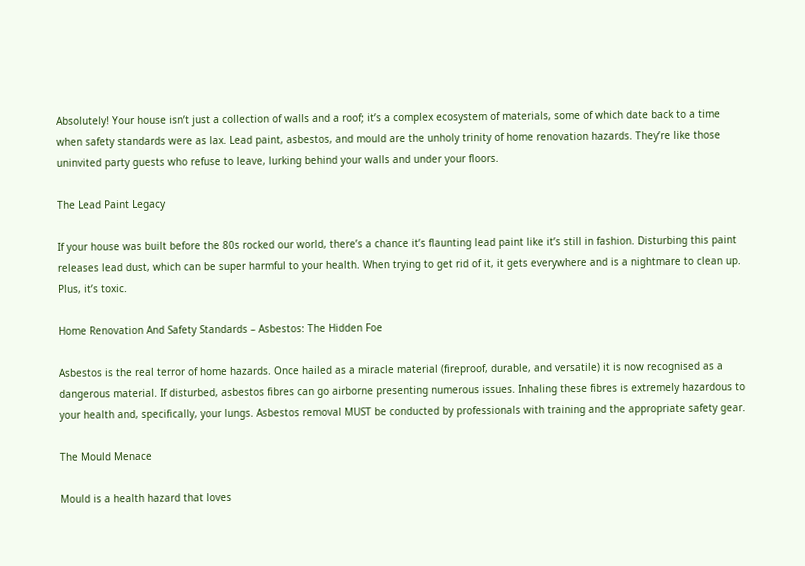Absolutely! Your house isn’t just a collection of walls and a roof; it’s a complex ecosystem of materials, some of which date back to a time when safety standards were as lax. Lead paint, asbestos, and mould are the unholy trinity of home renovation hazards. They’re like those uninvited party guests who refuse to leave, lurking behind your walls and under your floors.

The Lead Paint Legacy

If your house was built before the 80s rocked our world, there’s a chance it’s flaunting lead paint like it’s still in fashion. Disturbing this paint releases lead dust, which can be super harmful to your health. When trying to get rid of it, it gets everywhere and is a nightmare to clean up. Plus, it’s toxic.

Home Renovation And Safety Standards – Asbestos: The Hidden Foe

Asbestos is the real terror of home hazards. Once hailed as a miracle material (fireproof, durable, and versatile) it is now recognised as a dangerous material. If disturbed, asbestos fibres can go airborne presenting numerous issues. Inhaling these fibres is extremely hazardous to your health and, specifically, your lungs. Asbestos removal MUST be conducted by professionals with training and the appropriate safety gear.

The Mould Menace

Mould is a health hazard that loves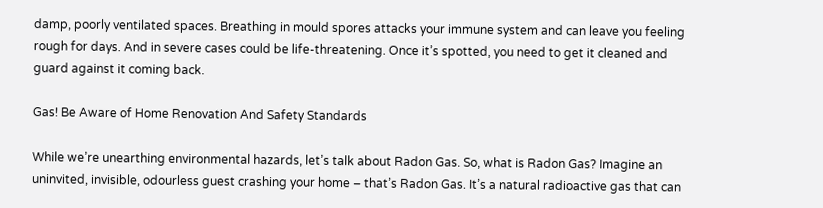damp, poorly ventilated spaces. Breathing in mould spores attacks your immune system and can leave you feeling rough for days. And in severe cases could be life-threatening. Once it’s spotted, you need to get it cleaned and guard against it coming back.

Gas! Be Aware of Home Renovation And Safety Standards

While we’re unearthing environmental hazards, let’s talk about Radon Gas. So, what is Radon Gas? Imagine an uninvited, invisible, odourless guest crashing your home – that’s Radon Gas. It’s a natural radioactive gas that can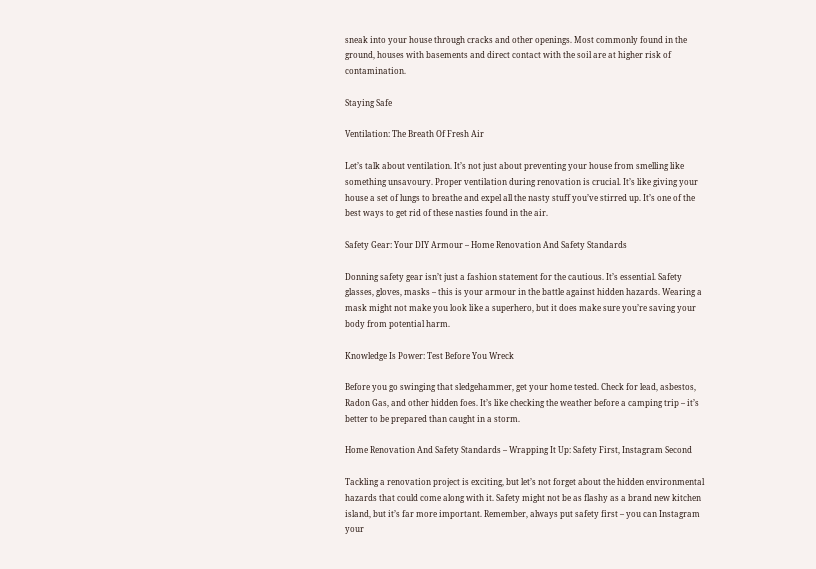sneak into your house through cracks and other openings. Most commonly found in the ground, houses with basements and direct contact with the soil are at higher risk of contamination.

Staying Safe

Ventilation: The Breath Of Fresh Air

Let’s talk about ventilation. It’s not just about preventing your house from smelling like something unsavoury. Proper ventilation during renovation is crucial. It’s like giving your house a set of lungs to breathe and expel all the nasty stuff you’ve stirred up. It’s one of the best ways to get rid of these nasties found in the air.

Safety Gear: Your DIY Armour – Home Renovation And Safety Standards

Donning safety gear isn’t just a fashion statement for the cautious. It’s essential. Safety glasses, gloves, masks – this is your armour in the battle against hidden hazards. Wearing a mask might not make you look like a superhero, but it does make sure you’re saving your body from potential harm.

Knowledge Is Power: Test Before You Wreck

Before you go swinging that sledgehammer, get your home tested. Check for lead, asbestos, Radon Gas, and other hidden foes. It’s like checking the weather before a camping trip – it’s better to be prepared than caught in a storm.

Home Renovation And Safety Standards – Wrapping It Up: Safety First, Instagram Second

Tackling a renovation project is exciting, but let’s not forget about the hidden environmental hazards that could come along with it. Safety might not be as flashy as a brand new kitchen island, but it’s far more important. Remember, always put safety first – you can Instagram your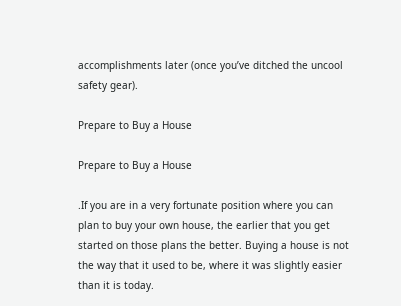accomplishments later (once you’ve ditched the uncool safety gear).

Prepare to Buy a House

Prepare to Buy a House

.If you are in a very fortunate position where you can plan to buy your own house, the earlier that you get started on those plans the better. Buying a house is not the way that it used to be, where it was slightly easier than it is today.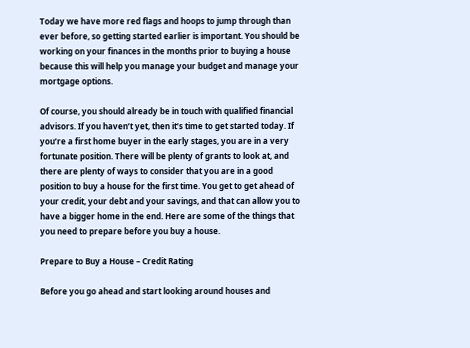Today we have more red flags and hoops to jump through than ever before, so getting started earlier is important. You should be working on your finances in the months prior to buying a house because this will help you manage your budget and manage your mortgage options.

Of course, you should already be in touch with qualified financial advisors. If you haven’t yet, then it’s time to get started today. If you’re a first home buyer in the early stages, you are in a very fortunate position. There will be plenty of grants to look at, and there are plenty of ways to consider that you are in a good position to buy a house for the first time. You get to get ahead of your credit, your debt and your savings, and that can allow you to have a bigger home in the end. Here are some of the things that you need to prepare before you buy a house.

Prepare to Buy a House – Credit Rating

Before you go ahead and start looking around houses and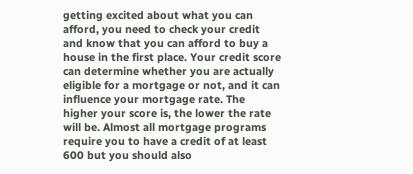getting excited about what you can afford, you need to check your credit and know that you can afford to buy a house in the first place. Your credit score can determine whether you are actually eligible for a mortgage or not, and it can influence your mortgage rate. The higher your score is, the lower the rate will be. Almost all mortgage programs require you to have a credit of at least 600 but you should also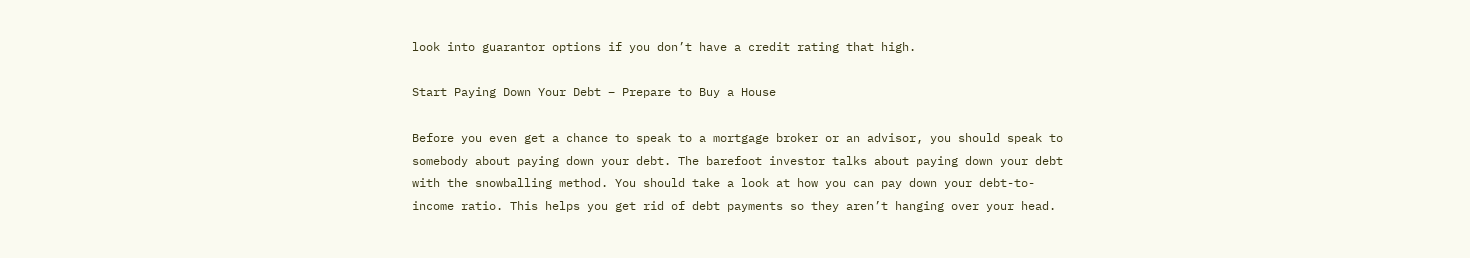look into guarantor options if you don’t have a credit rating that high.

Start Paying Down Your Debt – Prepare to Buy a House

Before you even get a chance to speak to a mortgage broker or an advisor, you should speak to somebody about paying down your debt. The barefoot investor talks about paying down your debt with the snowballing method. You should take a look at how you can pay down your debt-to-income ratio. This helps you get rid of debt payments so they aren’t hanging over your head.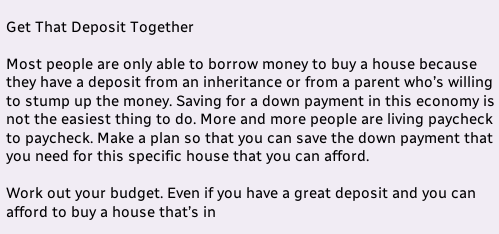Get That Deposit Together

Most people are only able to borrow money to buy a house because they have a deposit from an inheritance or from a parent who’s willing to stump up the money. Saving for a down payment in this economy is not the easiest thing to do. More and more people are living paycheck to paycheck. Make a plan so that you can save the down payment that you need for this specific house that you can afford.

Work out your budget. Even if you have a great deposit and you can afford to buy a house that’s in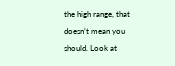the high range, that doesn’t mean you should. Look at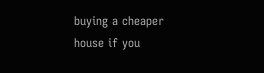buying a cheaper house if you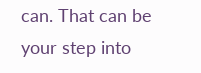can. That can be your step into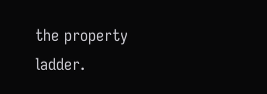the property ladder.